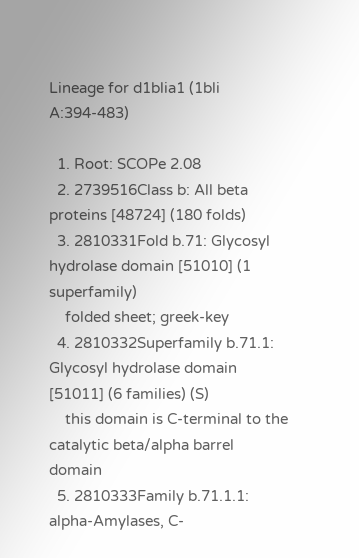Lineage for d1blia1 (1bli A:394-483)

  1. Root: SCOPe 2.08
  2. 2739516Class b: All beta proteins [48724] (180 folds)
  3. 2810331Fold b.71: Glycosyl hydrolase domain [51010] (1 superfamily)
    folded sheet; greek-key
  4. 2810332Superfamily b.71.1: Glycosyl hydrolase domain [51011] (6 families) (S)
    this domain is C-terminal to the catalytic beta/alpha barrel domain
  5. 2810333Family b.71.1.1: alpha-Amylases, C-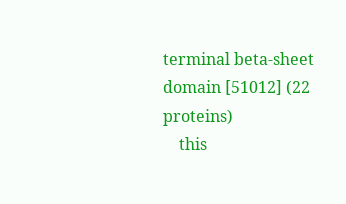terminal beta-sheet domain [51012] (22 proteins)
    this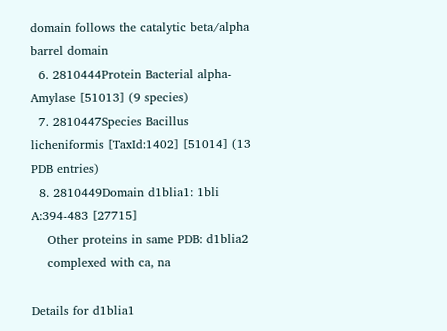domain follows the catalytic beta/alpha barrel domain
  6. 2810444Protein Bacterial alpha-Amylase [51013] (9 species)
  7. 2810447Species Bacillus licheniformis [TaxId:1402] [51014] (13 PDB entries)
  8. 2810449Domain d1blia1: 1bli A:394-483 [27715]
    Other proteins in same PDB: d1blia2
    complexed with ca, na

Details for d1blia1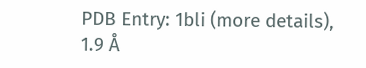PDB Entry: 1bli (more details), 1.9 Å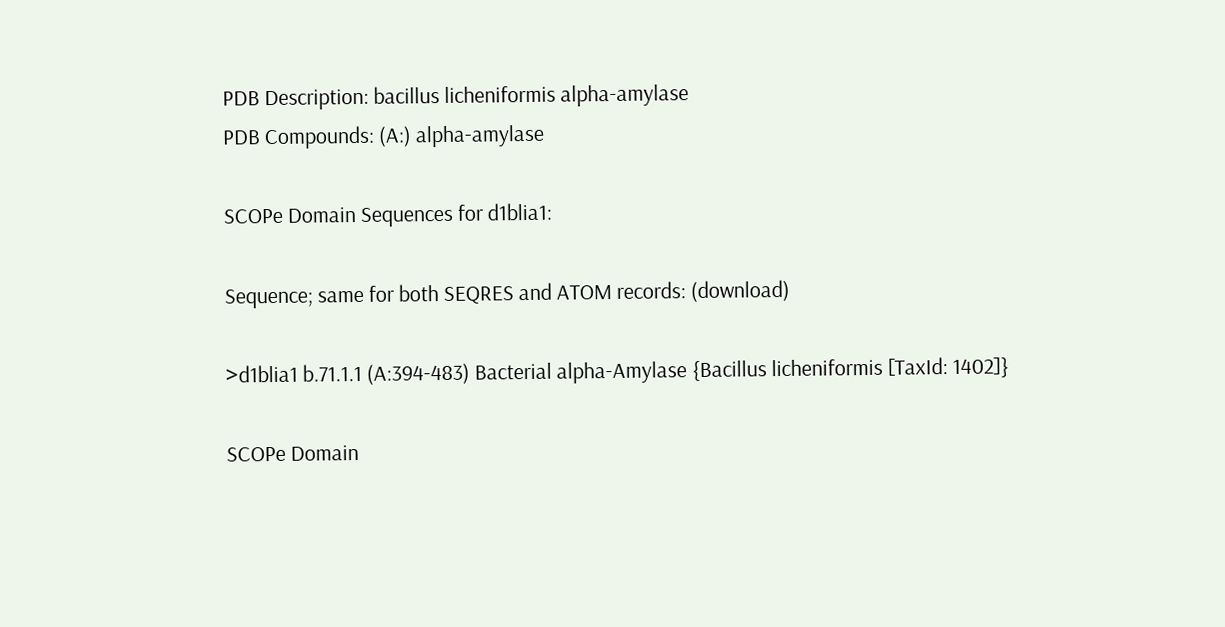PDB Description: bacillus licheniformis alpha-amylase
PDB Compounds: (A:) alpha-amylase

SCOPe Domain Sequences for d1blia1:

Sequence; same for both SEQRES and ATOM records: (download)

>d1blia1 b.71.1.1 (A:394-483) Bacterial alpha-Amylase {Bacillus licheniformis [TaxId: 1402]}

SCOPe Domain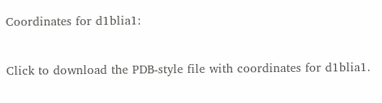Coordinates for d1blia1:

Click to download the PDB-style file with coordinates for d1blia1.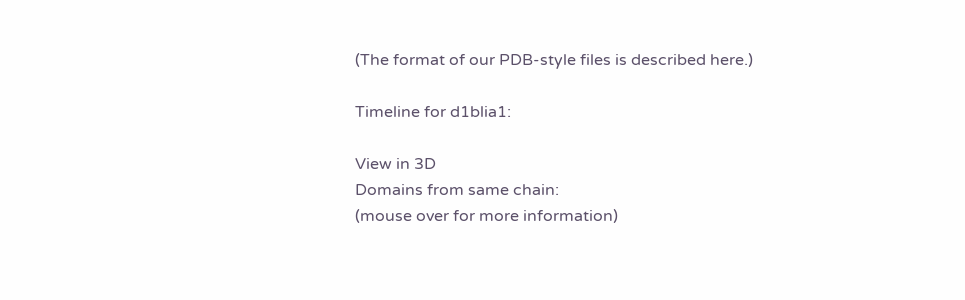(The format of our PDB-style files is described here.)

Timeline for d1blia1:

View in 3D
Domains from same chain:
(mouse over for more information)